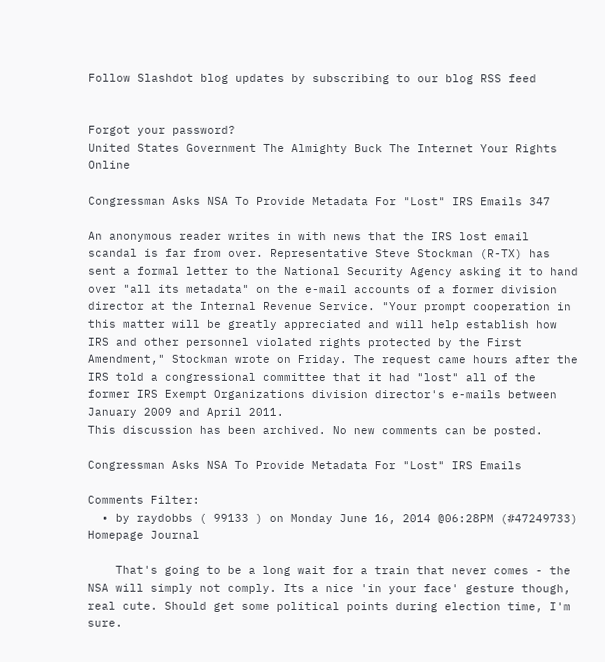Follow Slashdot blog updates by subscribing to our blog RSS feed


Forgot your password?
United States Government The Almighty Buck The Internet Your Rights Online

Congressman Asks NSA To Provide Metadata For "Lost" IRS Emails 347

An anonymous reader writes in with news that the IRS lost email scandal is far from over. Representative Steve Stockman (R-TX) has sent a formal letter to the National Security Agency asking it to hand over "all its metadata" on the e-mail accounts of a former division director at the Internal Revenue Service. "Your prompt cooperation in this matter will be greatly appreciated and will help establish how IRS and other personnel violated rights protected by the First Amendment," Stockman wrote on Friday. The request came hours after the IRS told a congressional committee that it had "lost" all of the former IRS Exempt Organizations division director's e-mails between January 2009 and April 2011.
This discussion has been archived. No new comments can be posted.

Congressman Asks NSA To Provide Metadata For "Lost" IRS Emails

Comments Filter:
  • by raydobbs ( 99133 ) on Monday June 16, 2014 @06:28PM (#47249733) Homepage Journal

    That's going to be a long wait for a train that never comes - the NSA will simply not comply. Its a nice 'in your face' gesture though, real cute. Should get some political points during election time, I'm sure.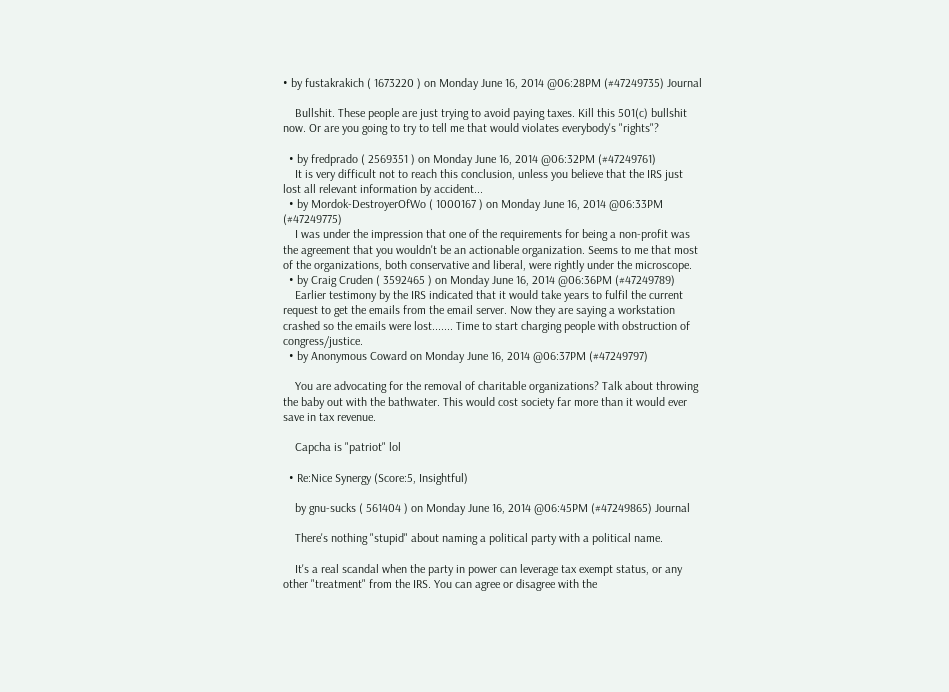• by fustakrakich ( 1673220 ) on Monday June 16, 2014 @06:28PM (#47249735) Journal

    Bullshit. These people are just trying to avoid paying taxes. Kill this 501(c) bullshit now. Or are you going to try to tell me that would violates everybody's "rights"?

  • by fredprado ( 2569351 ) on Monday June 16, 2014 @06:32PM (#47249761)
    It is very difficult not to reach this conclusion, unless you believe that the IRS just lost all relevant information by accident...
  • by Mordok-DestroyerOfWo ( 1000167 ) on Monday June 16, 2014 @06:33PM (#47249775)
    I was under the impression that one of the requirements for being a non-profit was the agreement that you wouldn't be an actionable organization. Seems to me that most of the organizations, both conservative and liberal, were rightly under the microscope.
  • by Craig Cruden ( 3592465 ) on Monday June 16, 2014 @06:36PM (#47249789)
    Earlier testimony by the IRS indicated that it would take years to fulfil the current request to get the emails from the email server. Now they are saying a workstation crashed so the emails were lost....... Time to start charging people with obstruction of congress/justice.
  • by Anonymous Coward on Monday June 16, 2014 @06:37PM (#47249797)

    You are advocating for the removal of charitable organizations? Talk about throwing the baby out with the bathwater. This would cost society far more than it would ever save in tax revenue.

    Capcha is "patriot" lol

  • Re:Nice Synergy (Score:5, Insightful)

    by gnu-sucks ( 561404 ) on Monday June 16, 2014 @06:45PM (#47249865) Journal

    There's nothing "stupid" about naming a political party with a political name.

    It's a real scandal when the party in power can leverage tax exempt status, or any other "treatment" from the IRS. You can agree or disagree with the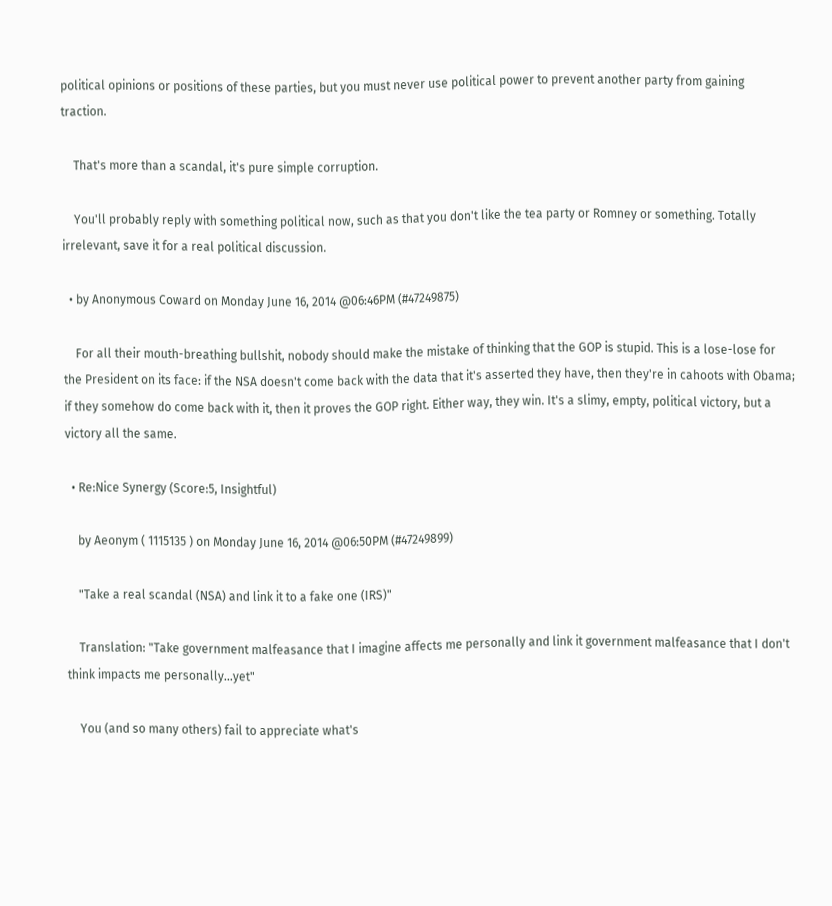political opinions or positions of these parties, but you must never use political power to prevent another party from gaining traction.

    That's more than a scandal, it's pure simple corruption.

    You'll probably reply with something political now, such as that you don't like the tea party or Romney or something. Totally irrelevant, save it for a real political discussion.

  • by Anonymous Coward on Monday June 16, 2014 @06:46PM (#47249875)

    For all their mouth-breathing bullshit, nobody should make the mistake of thinking that the GOP is stupid. This is a lose-lose for the President on its face: if the NSA doesn't come back with the data that it's asserted they have, then they're in cahoots with Obama; if they somehow do come back with it, then it proves the GOP right. Either way, they win. It's a slimy, empty, political victory, but a victory all the same.

  • Re:Nice Synergy (Score:5, Insightful)

    by Aeonym ( 1115135 ) on Monday June 16, 2014 @06:50PM (#47249899)

    "Take a real scandal (NSA) and link it to a fake one (IRS)"

    Translation: "Take government malfeasance that I imagine affects me personally and link it government malfeasance that I don't think impacts me personally...yet"

    You (and so many others) fail to appreciate what's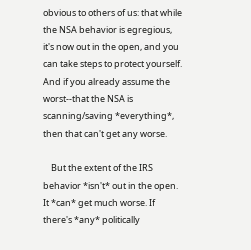obvious to others of us: that while the NSA behavior is egregious, it's now out in the open, and you can take steps to protect yourself. And if you already assume the worst--that the NSA is scanning/saving *everything*, then that can't get any worse.

    But the extent of the IRS behavior *isn't* out in the open. It *can* get much worse. If there's *any* politically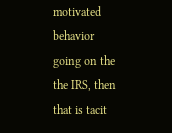motivated behavior going on the the IRS, then that is tacit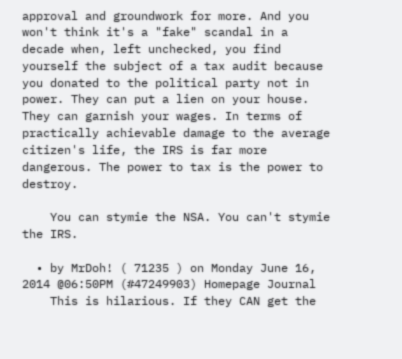approval and groundwork for more. And you won't think it's a "fake" scandal in a decade when, left unchecked, you find yourself the subject of a tax audit because you donated to the political party not in power. They can put a lien on your house. They can garnish your wages. In terms of practically achievable damage to the average citizen's life, the IRS is far more dangerous. The power to tax is the power to destroy.

    You can stymie the NSA. You can't stymie the IRS.

  • by MrDoh! ( 71235 ) on Monday June 16, 2014 @06:50PM (#47249903) Homepage Journal
    This is hilarious. If they CAN get the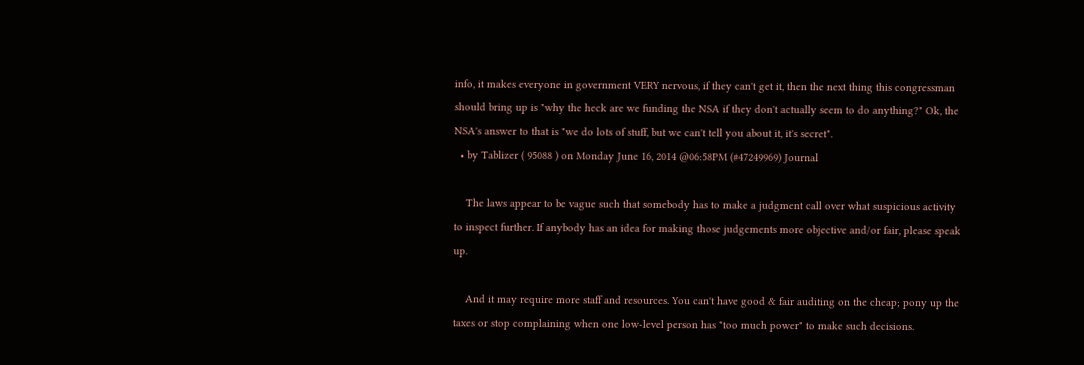info, it makes everyone in government VERY nervous, if they can't get it, then the next thing this congressman should bring up is "why the heck are we funding the NSA if they don't actually seem to do anything?" Ok, the NSA's answer to that is "we do lots of stuff, but we can't tell you about it, it's secret".
  • by Tablizer ( 95088 ) on Monday June 16, 2014 @06:58PM (#47249969) Journal

    The laws appear to be vague such that somebody has to make a judgment call over what suspicious activity to inspect further. If anybody has an idea for making those judgements more objective and/or fair, please speak up.

    And it may require more staff and resources. You can't have good & fair auditing on the cheap; pony up the taxes or stop complaining when one low-level person has "too much power" to make such decisions.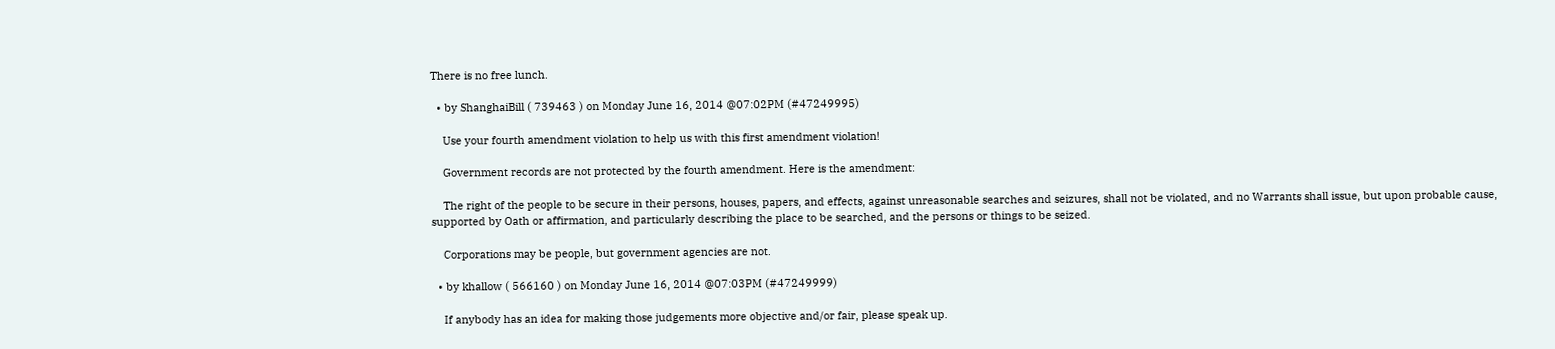There is no free lunch.

  • by ShanghaiBill ( 739463 ) on Monday June 16, 2014 @07:02PM (#47249995)

    Use your fourth amendment violation to help us with this first amendment violation!

    Government records are not protected by the fourth amendment. Here is the amendment:

    The right of the people to be secure in their persons, houses, papers, and effects, against unreasonable searches and seizures, shall not be violated, and no Warrants shall issue, but upon probable cause, supported by Oath or affirmation, and particularly describing the place to be searched, and the persons or things to be seized.

    Corporations may be people, but government agencies are not.

  • by khallow ( 566160 ) on Monday June 16, 2014 @07:03PM (#47249999)

    If anybody has an idea for making those judgements more objective and/or fair, please speak up.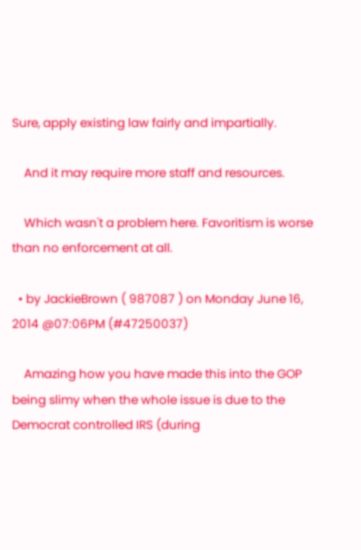Sure, apply existing law fairly and impartially.

    And it may require more staff and resources.

    Which wasn't a problem here. Favoritism is worse than no enforcement at all.

  • by JackieBrown ( 987087 ) on Monday June 16, 2014 @07:06PM (#47250037)

    Amazing how you have made this into the GOP being slimy when the whole issue is due to the Democrat controlled IRS (during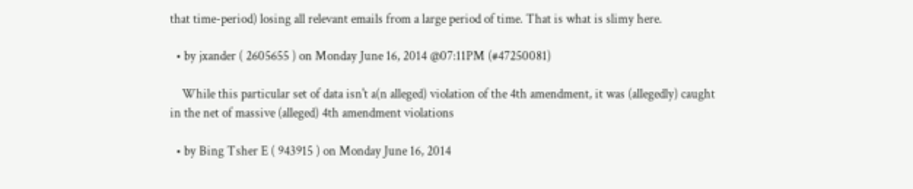that time-period) losing all relevant emails from a large period of time. That is what is slimy here.

  • by jxander ( 2605655 ) on Monday June 16, 2014 @07:11PM (#47250081)

    While this particular set of data isn't a(n alleged) violation of the 4th amendment, it was (allegedly) caught in the net of massive (alleged) 4th amendment violations

  • by Bing Tsher E ( 943915 ) on Monday June 16, 2014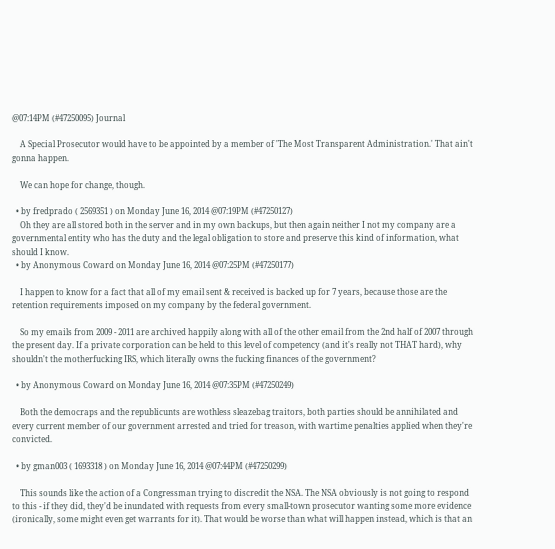@07:14PM (#47250095) Journal

    A Special Prosecutor would have to be appointed by a member of 'The Most Transparent Administration.' That ain't gonna happen.

    We can hope for change, though.

  • by fredprado ( 2569351 ) on Monday June 16, 2014 @07:19PM (#47250127)
    Oh they are all stored both in the server and in my own backups, but then again neither I not my company are a governmental entity who has the duty and the legal obligation to store and preserve this kind of information, what should I know.
  • by Anonymous Coward on Monday June 16, 2014 @07:25PM (#47250177)

    I happen to know for a fact that all of my email sent & received is backed up for 7 years, because those are the retention requirements imposed on my company by the federal government.

    So my emails from 2009 - 2011 are archived happily along with all of the other email from the 2nd half of 2007 through the present day. If a private corporation can be held to this level of competency (and it's really not THAT hard), why shouldn't the motherfucking IRS, which literally owns the fucking finances of the government?

  • by Anonymous Coward on Monday June 16, 2014 @07:35PM (#47250249)

    Both the democraps and the republicunts are wothless sleazebag traitors, both parties should be annihilated and every current member of our government arrested and tried for treason, with wartime penalties applied when they're convicted.

  • by gman003 ( 1693318 ) on Monday June 16, 2014 @07:44PM (#47250299)

    This sounds like the action of a Congressman trying to discredit the NSA. The NSA obviously is not going to respond to this - if they did, they'd be inundated with requests from every small-town prosecutor wanting some more evidence (ironically, some might even get warrants for it). That would be worse than what will happen instead, which is that an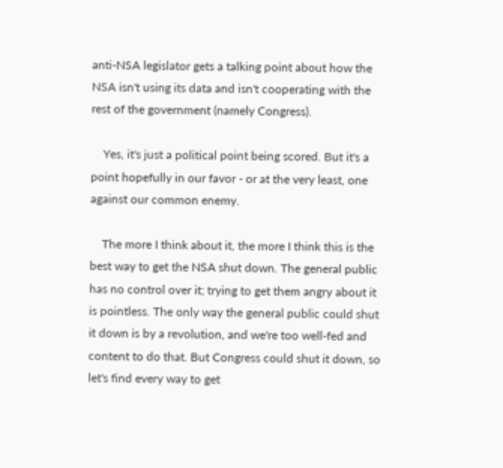anti-NSA legislator gets a talking point about how the NSA isn't using its data and isn't cooperating with the rest of the government (namely Congress).

    Yes, it's just a political point being scored. But it's a point hopefully in our favor - or at the very least, one against our common enemy.

    The more I think about it, the more I think this is the best way to get the NSA shut down. The general public has no control over it; trying to get them angry about it is pointless. The only way the general public could shut it down is by a revolution, and we're too well-fed and content to do that. But Congress could shut it down, so let's find every way to get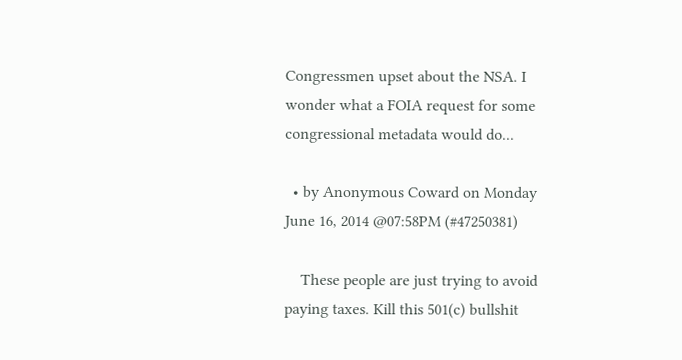Congressmen upset about the NSA. I wonder what a FOIA request for some congressional metadata would do...

  • by Anonymous Coward on Monday June 16, 2014 @07:58PM (#47250381)

    These people are just trying to avoid paying taxes. Kill this 501(c) bullshit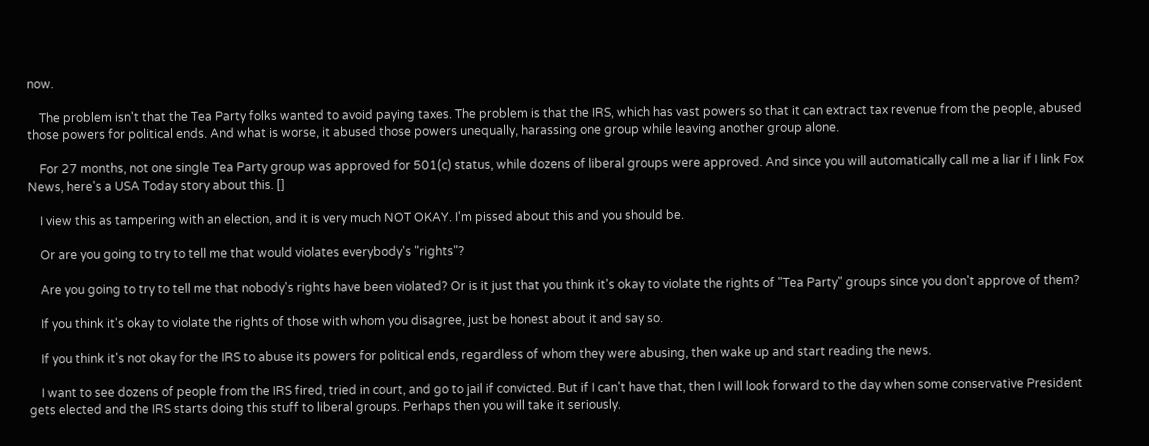now.

    The problem isn't that the Tea Party folks wanted to avoid paying taxes. The problem is that the IRS, which has vast powers so that it can extract tax revenue from the people, abused those powers for political ends. And what is worse, it abused those powers unequally, harassing one group while leaving another group alone.

    For 27 months, not one single Tea Party group was approved for 501(c) status, while dozens of liberal groups were approved. And since you will automatically call me a liar if I link Fox News, here's a USA Today story about this. []

    I view this as tampering with an election, and it is very much NOT OKAY. I'm pissed about this and you should be.

    Or are you going to try to tell me that would violates everybody's "rights"?

    Are you going to try to tell me that nobody's rights have been violated? Or is it just that you think it's okay to violate the rights of "Tea Party" groups since you don't approve of them?

    If you think it's okay to violate the rights of those with whom you disagree, just be honest about it and say so.

    If you think it's not okay for the IRS to abuse its powers for political ends, regardless of whom they were abusing, then wake up and start reading the news.

    I want to see dozens of people from the IRS fired, tried in court, and go to jail if convicted. But if I can't have that, then I will look forward to the day when some conservative President gets elected and the IRS starts doing this stuff to liberal groups. Perhaps then you will take it seriously.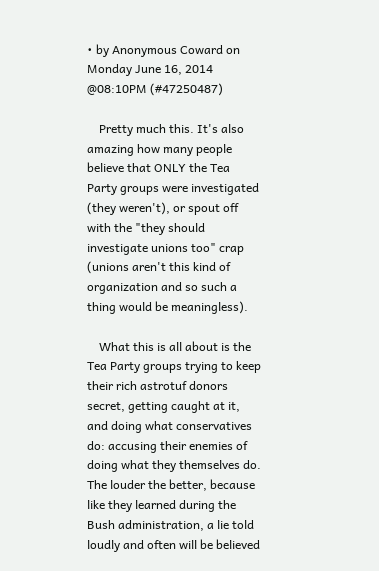• by Anonymous Coward on Monday June 16, 2014 @08:10PM (#47250487)

    Pretty much this. It's also amazing how many people believe that ONLY the Tea Party groups were investigated (they weren't), or spout off with the "they should investigate unions too" crap (unions aren't this kind of organization and so such a thing would be meaningless).

    What this is all about is the Tea Party groups trying to keep their rich astrotuf donors secret, getting caught at it, and doing what conservatives do: accusing their enemies of doing what they themselves do. The louder the better, because like they learned during the Bush administration, a lie told loudly and often will be believed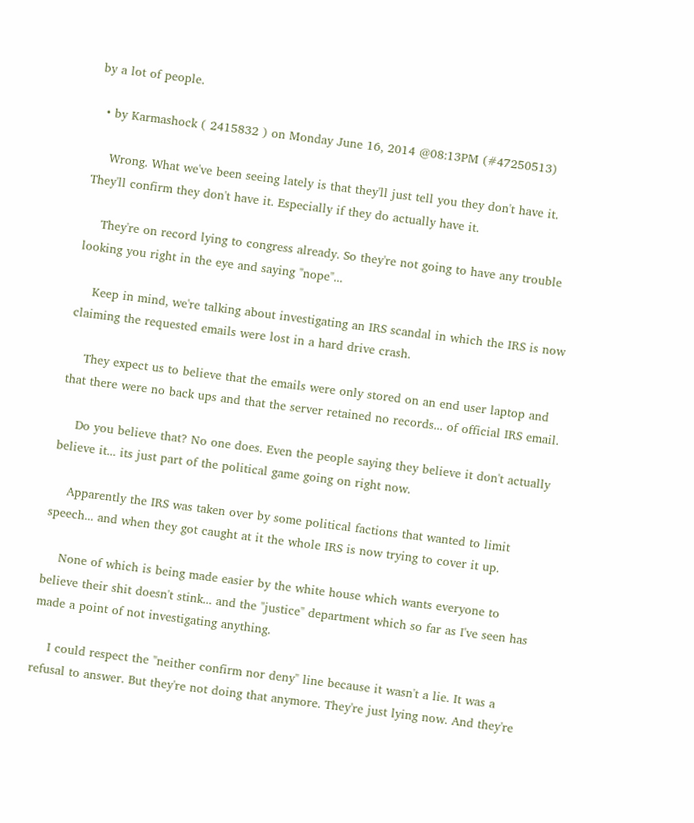by a lot of people.

  • by Karmashock ( 2415832 ) on Monday June 16, 2014 @08:13PM (#47250513)

    Wrong. What we've been seeing lately is that they'll just tell you they don't have it. They'll confirm they don't have it. Especially if they do actually have it.

    They're on record lying to congress already. So they're not going to have any trouble looking you right in the eye and saying "nope"...

    Keep in mind, we're talking about investigating an IRS scandal in which the IRS is now claiming the requested emails were lost in a hard drive crash.

    They expect us to believe that the emails were only stored on an end user laptop and that there were no back ups and that the server retained no records... of official IRS email.

    Do you believe that? No one does. Even the people saying they believe it don't actually believe it... its just part of the political game going on right now.

    Apparently the IRS was taken over by some political factions that wanted to limit speech... and when they got caught at it the whole IRS is now trying to cover it up.

    None of which is being made easier by the white house which wants everyone to believe their shit doesn't stink... and the "justice" department which so far as I've seen has made a point of not investigating anything.

    I could respect the "neither confirm nor deny" line because it wasn't a lie. It was a refusal to answer. But they're not doing that anymore. They're just lying now. And they're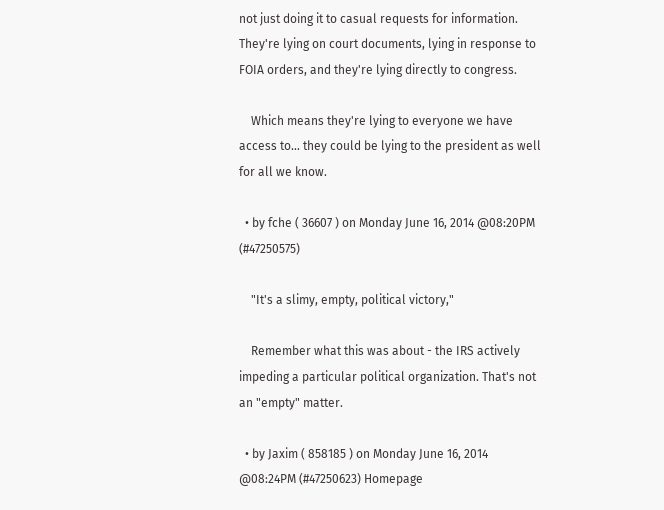not just doing it to casual requests for information. They're lying on court documents, lying in response to FOIA orders, and they're lying directly to congress.

    Which means they're lying to everyone we have access to... they could be lying to the president as well for all we know.

  • by fche ( 36607 ) on Monday June 16, 2014 @08:20PM (#47250575)

    "It's a slimy, empty, political victory,"

    Remember what this was about - the IRS actively impeding a particular political organization. That's not an "empty" matter.

  • by Jaxim ( 858185 ) on Monday June 16, 2014 @08:24PM (#47250623) Homepage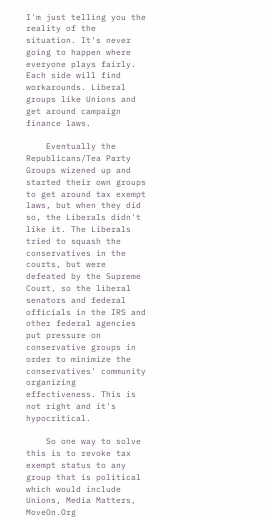I'm just telling you the reality of the situation. It's never going to happen where everyone plays fairly. Each side will find workarounds. Liberal groups like Unions and get around campaign finance laws.

    Eventually the Republicans/Tea Party Groups wizened up and started their own groups to get around tax exempt laws, but when they did so, the Liberals didn't like it. The Liberals tried to squash the conservatives in the courts, but were defeated by the Supreme Court, so the liberal senators and federal officials in the IRS and other federal agencies put pressure on conservative groups in order to minimize the conservatives' community organizing effectiveness. This is not right and it's hypocritical.

    So one way to solve this is to revoke tax exempt status to any group that is political which would include Unions, Media Matters, MoveOn.Org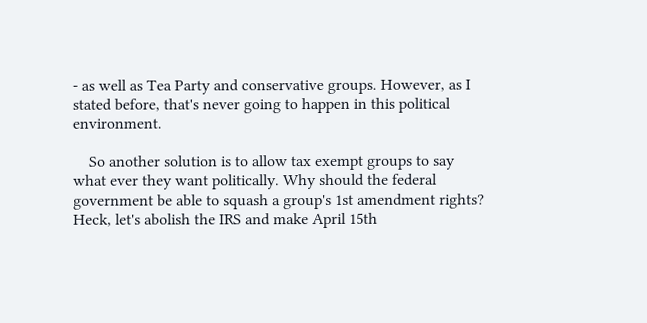- as well as Tea Party and conservative groups. However, as I stated before, that's never going to happen in this political environment.

    So another solution is to allow tax exempt groups to say what ever they want politically. Why should the federal government be able to squash a group's 1st amendment rights? Heck, let's abolish the IRS and make April 15th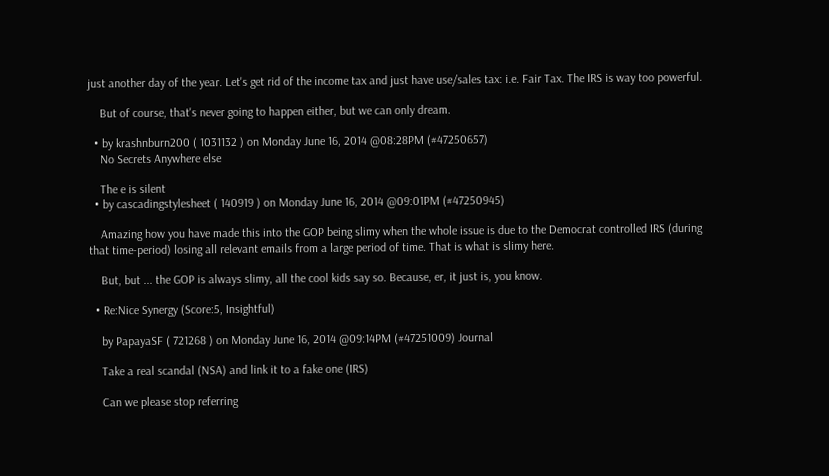just another day of the year. Let's get rid of the income tax and just have use/sales tax: i.e. Fair Tax. The IRS is way too powerful.

    But of course, that's never going to happen either, but we can only dream.

  • by krashnburn200 ( 1031132 ) on Monday June 16, 2014 @08:28PM (#47250657)
    No Secrets Anywhere else

    The e is silent
  • by cascadingstylesheet ( 140919 ) on Monday June 16, 2014 @09:01PM (#47250945)

    Amazing how you have made this into the GOP being slimy when the whole issue is due to the Democrat controlled IRS (during that time-period) losing all relevant emails from a large period of time. That is what is slimy here.

    But, but ... the GOP is always slimy, all the cool kids say so. Because, er, it just is, you know.

  • Re:Nice Synergy (Score:5, Insightful)

    by PapayaSF ( 721268 ) on Monday June 16, 2014 @09:14PM (#47251009) Journal

    Take a real scandal (NSA) and link it to a fake one (IRS)

    Can we please stop referring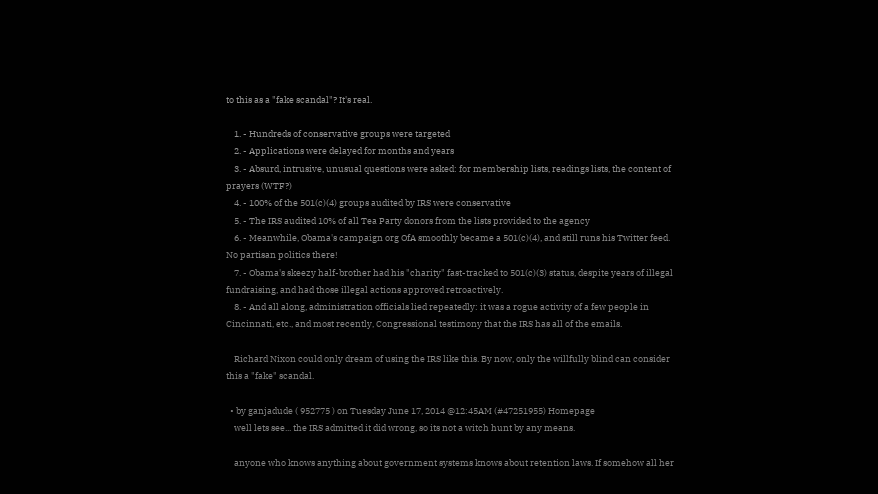to this as a "fake scandal"? It's real.

    1. - Hundreds of conservative groups were targeted
    2. - Applications were delayed for months and years
    3. - Absurd, intrusive, unusual questions were asked: for membership lists, readings lists, the content of prayers (WTF?)
    4. - 100% of the 501(c)(4) groups audited by IRS were conservative
    5. - The IRS audited 10% of all Tea Party donors from the lists provided to the agency
    6. - Meanwhile, Obama's campaign org OfA smoothly became a 501(c)(4), and still runs his Twitter feed. No partisan politics there!
    7. - Obama's skeezy half-brother had his "charity" fast-tracked to 501(c)(3) status, despite years of illegal fundraising, and had those illegal actions approved retroactively.
    8. - And all along, administration officials lied repeatedly: it was a rogue activity of a few people in Cincinnati, etc., and most recently, Congressional testimony that the IRS has all of the emails.

    Richard Nixon could only dream of using the IRS like this. By now, only the willfully blind can consider this a "fake" scandal.

  • by ganjadude ( 952775 ) on Tuesday June 17, 2014 @12:45AM (#47251955) Homepage
    well lets see... the IRS admitted it did wrong, so its not a witch hunt by any means.

    anyone who knows anything about government systems knows about retention laws. If somehow all her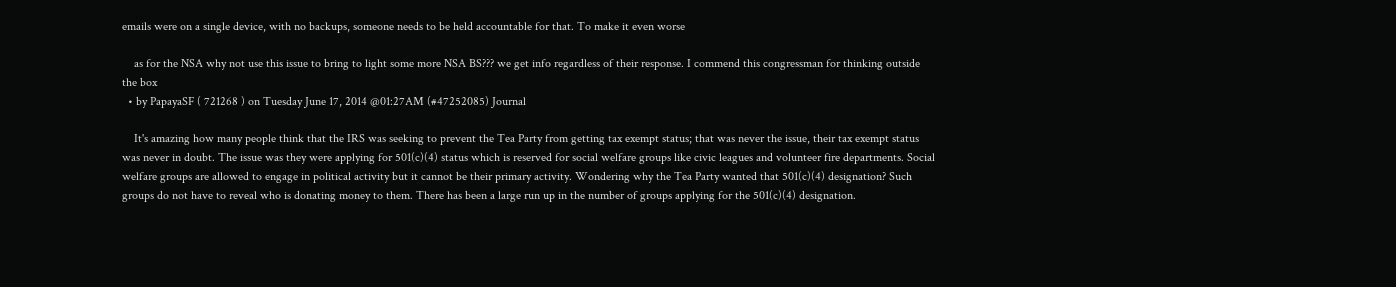emails were on a single device, with no backups, someone needs to be held accountable for that. To make it even worse

    as for the NSA why not use this issue to bring to light some more NSA BS??? we get info regardless of their response. I commend this congressman for thinking outside the box
  • by PapayaSF ( 721268 ) on Tuesday June 17, 2014 @01:27AM (#47252085) Journal

    It's amazing how many people think that the IRS was seeking to prevent the Tea Party from getting tax exempt status; that was never the issue, their tax exempt status was never in doubt. The issue was they were applying for 501(c)(4) status which is reserved for social welfare groups like civic leagues and volunteer fire departments. Social welfare groups are allowed to engage in political activity but it cannot be their primary activity. Wondering why the Tea Party wanted that 501(c)(4) designation? Such groups do not have to reveal who is donating money to them. There has been a large run up in the number of groups applying for the 501(c)(4) designation.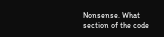Nonsense. What section of the code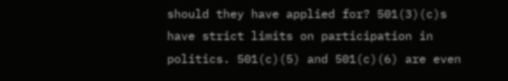should they have applied for? 501(3)(c)s have strict limits on participation in politics. 501(c)(5) and 501(c)(6) are even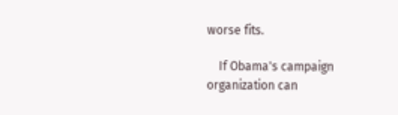worse fits.

    If Obama's campaign organization can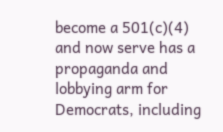become a 501(c)(4) and now serve has a propaganda and lobbying arm for Democrats, including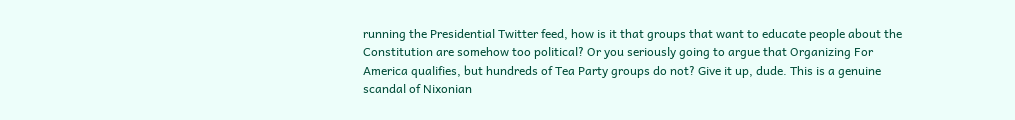running the Presidential Twitter feed, how is it that groups that want to educate people about the Constitution are somehow too political? Or you seriously going to argue that Organizing For America qualifies, but hundreds of Tea Party groups do not? Give it up, dude. This is a genuine scandal of Nixonian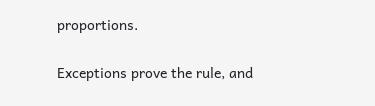proportions.

Exceptions prove the rule, and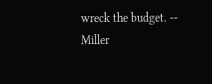wreck the budget. -- Miller